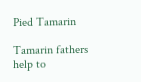Pied Tamarin

Tamarin fathers help to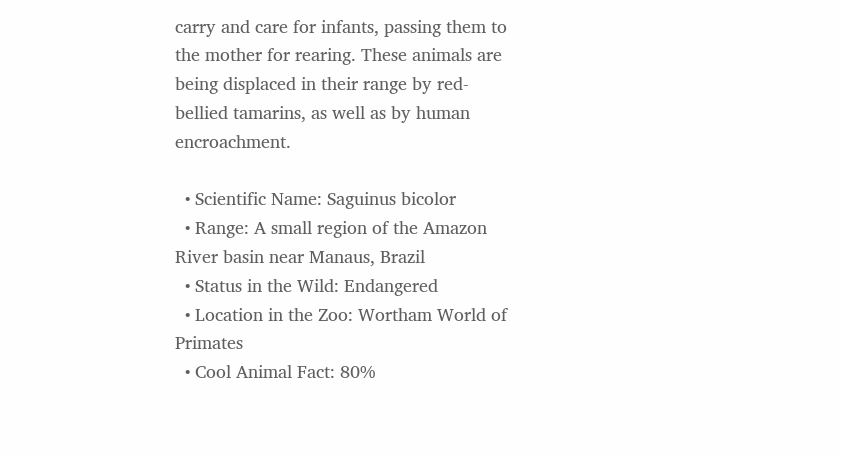carry and care for infants, passing them to the mother for rearing. These animals are being displaced in their range by red-bellied tamarins, as well as by human encroachment.

  • Scientific Name: Saguinus bicolor
  • Range: A small region of the Amazon River basin near Manaus, Brazil
  • Status in the Wild: Endangered
  • Location in the Zoo: Wortham World of Primates
  • Cool Animal Fact: 80%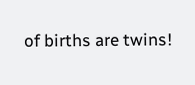of births are twins!